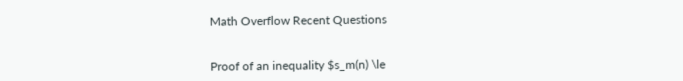Math Overflow Recent Questions


Proof of an inequality $s_m(n) \le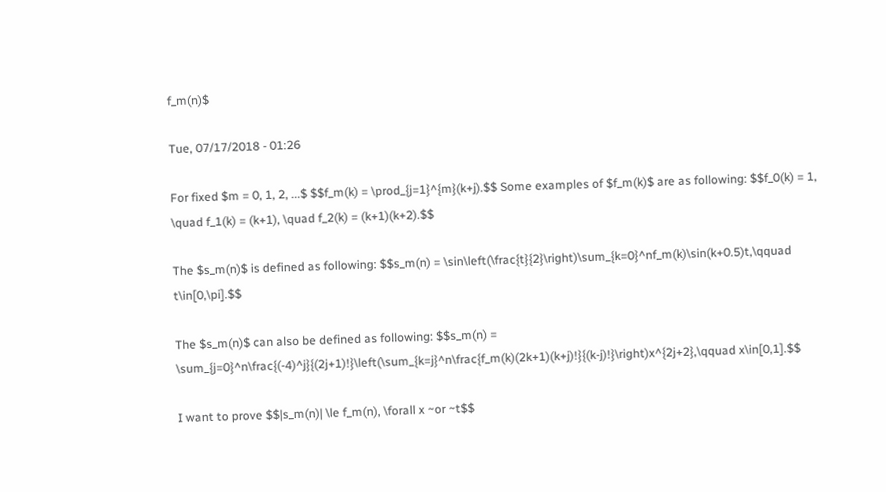f_m(n)$

Tue, 07/17/2018 - 01:26

For fixed $m = 0, 1, 2, ...$ $$f_m(k) = \prod_{j=1}^{m}(k+j).$$ Some examples of $f_m(k)$ are as following: $$f_0(k) = 1, \quad f_1(k) = (k+1), \quad f_2(k) = (k+1)(k+2).$$

The $s_m(n)$ is defined as following: $$s_m(n) = \sin\left(\frac{t}{2}\right)\sum_{k=0}^nf_m(k)\sin(k+0.5)t,\qquad t\in[0,\pi].$$

The $s_m(n)$ can also be defined as following: $$s_m(n) = \sum_{j=0}^n\frac{(-4)^j}{(2j+1)!}\left(\sum_{k=j}^n\frac{f_m(k)(2k+1)(k+j)!}{(k-j)!}\right)x^{2j+2},\qquad x\in[0,1].$$

I want to prove $$|s_m(n)| \le f_m(n), \forall x ~or ~t$$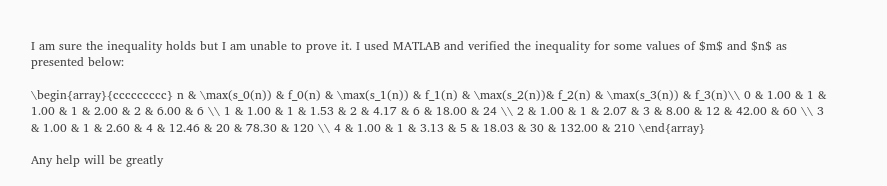I am sure the inequality holds but I am unable to prove it. I used MATLAB and verified the inequality for some values of $m$ and $n$ as presented below:

\begin{array}{ccccccccc} n & \max(s_0(n)) & f_0(n) & \max(s_1(n)) & f_1(n) & \max(s_2(n))& f_2(n) & \max(s_3(n)) & f_3(n)\\ 0 & 1.00 & 1 & 1.00 & 1 & 2.00 & 2 & 6.00 & 6 \\ 1 & 1.00 & 1 & 1.53 & 2 & 4.17 & 6 & 18.00 & 24 \\ 2 & 1.00 & 1 & 2.07 & 3 & 8.00 & 12 & 42.00 & 60 \\ 3 & 1.00 & 1 & 2.60 & 4 & 12.46 & 20 & 78.30 & 120 \\ 4 & 1.00 & 1 & 3.13 & 5 & 18.03 & 30 & 132.00 & 210 \end{array}

Any help will be greatly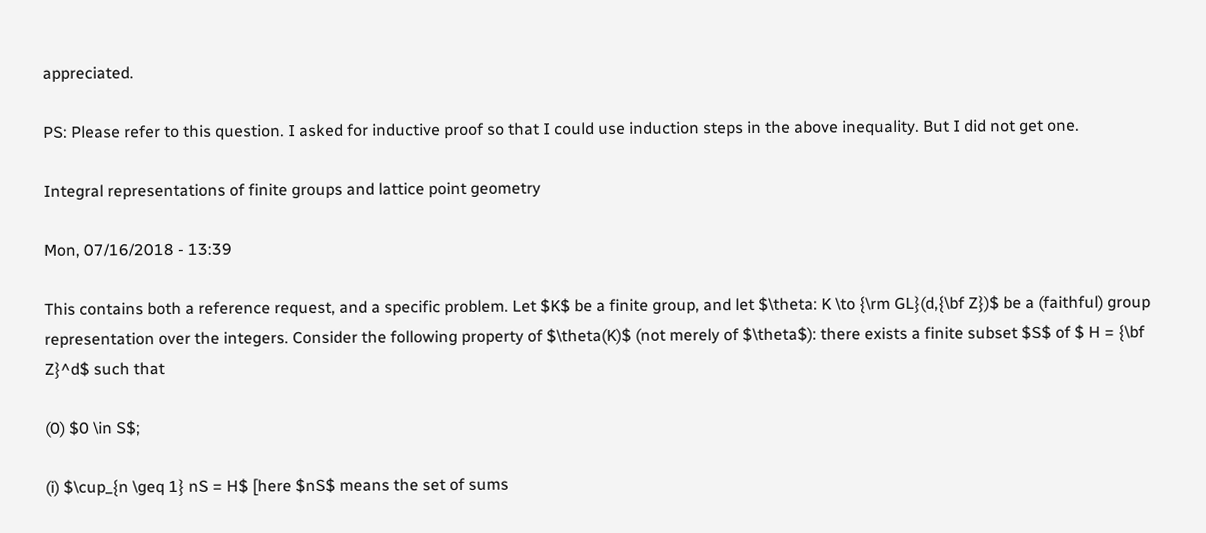appreciated.

PS: Please refer to this question. I asked for inductive proof so that I could use induction steps in the above inequality. But I did not get one.

Integral representations of finite groups and lattice point geometry

Mon, 07/16/2018 - 13:39

This contains both a reference request, and a specific problem. Let $K$ be a finite group, and let $\theta: K \to {\rm GL}(d,{\bf Z})$ be a (faithful) group representation over the integers. Consider the following property of $\theta(K)$ (not merely of $\theta$): there exists a finite subset $S$ of $ H = {\bf Z}^d$ such that

(0) $0 \in S$;

(i) $\cup_{n \geq 1} nS = H$ [here $nS$ means the set of sums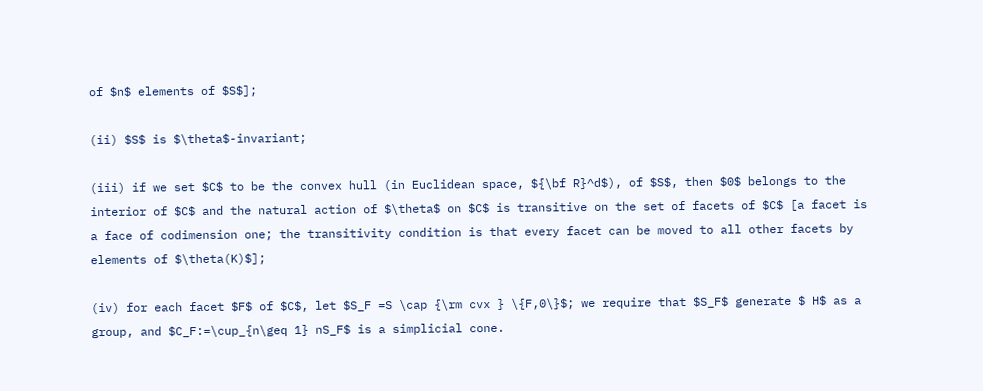of $n$ elements of $S$];

(ii) $S$ is $\theta$-invariant;

(iii) if we set $C$ to be the convex hull (in Euclidean space, ${\bf R}^d$), of $S$, then $0$ belongs to the interior of $C$ and the natural action of $\theta$ on $C$ is transitive on the set of facets of $C$ [a facet is a face of codimension one; the transitivity condition is that every facet can be moved to all other facets by elements of $\theta(K)$];

(iv) for each facet $F$ of $C$, let $S_F =S \cap {\rm cvx } \{F,0\}$; we require that $S_F$ generate $ H$ as a group, and $C_F:=\cup_{n\geq 1} nS_F$ is a simplicial cone.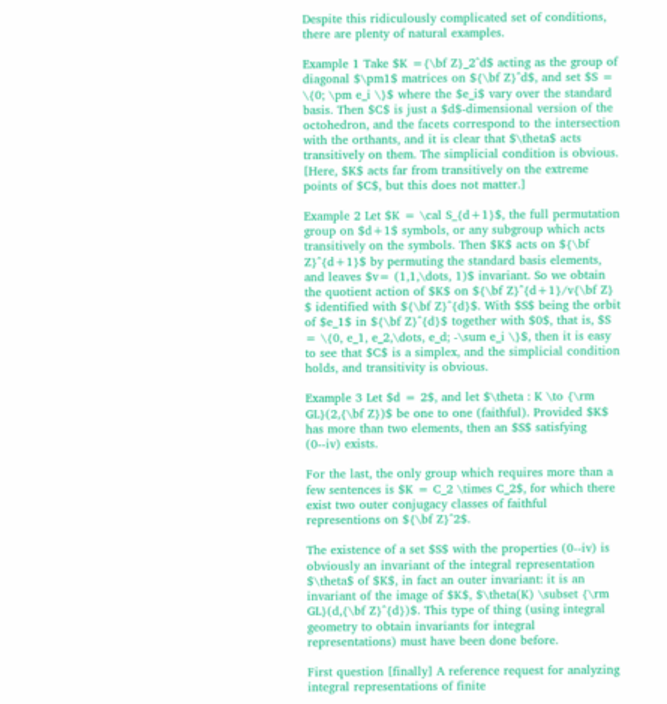Despite this ridiculously complicated set of conditions, there are plenty of natural examples.

Example 1 Take $K ={\bf Z}_2^d$ acting as the group of diagonal $\pm1$ matrices on ${\bf Z}^d$, and set $S = \{0; \pm e_i \}$ where the $e_i$ vary over the standard basis. Then $C$ is just a $d$-dimensional version of the octohedron, and the facets correspond to the intersection with the orthants, and it is clear that $\theta$ acts transitively on them. The simplicial condition is obvious. [Here, $K$ acts far from transitively on the extreme points of $C$, but this does not matter.]

Example 2 Let $K = \cal S_{d+1}$, the full permutation group on $d+1$ symbols, or any subgroup which acts transitively on the symbols. Then $K$ acts on ${\bf Z}^{d+1}$ by permuting the standard basis elements, and leaves $v= (1,1,\dots, 1)$ invariant. So we obtain the quotient action of $K$ on ${\bf Z}^{d+1}/v{\bf Z} $ identified with ${\bf Z}^{d}$. With $S$ being the orbit of $e_1$ in ${\bf Z}^{d}$ together with $0$, that is, $S = \{0, e_1, e_2,\dots, e_d; -\sum e_i \}$, then it is easy to see that $C$ is a simplex, and the simplicial condition holds, and transitivity is obvious.

Example 3 Let $d = 2$, and let $\theta : K \to {\rm GL}(2,{\bf Z})$ be one to one (faithful). Provided $K$ has more than two elements, then an $S$ satisfying (0--iv) exists.

For the last, the only group which requires more than a few sentences is $K = C_2 \times C_2$, for which there exist two outer conjugacy classes of faithful representions on ${\bf Z}^2$.

The existence of a set $S$ with the properties (0--iv) is obviously an invariant of the integral representation $\theta$ of $K$, in fact an outer invariant: it is an invariant of the image of $K$, $\theta(K) \subset {\rm GL}(d,{\bf Z}^{d})$. This type of thing (using integral geometry to obtain invariants for integral representations) must have been done before.

First question [finally] A reference request for analyzing integral representations of finite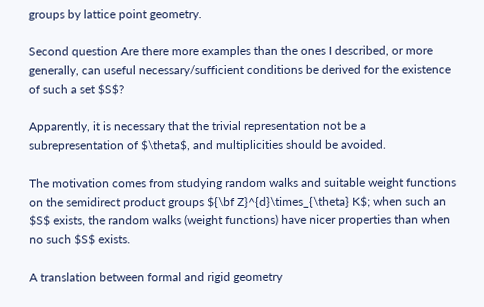groups by lattice point geometry.

Second question Are there more examples than the ones I described, or more generally, can useful necessary/sufficient conditions be derived for the existence of such a set $S$?

Apparently, it is necessary that the trivial representation not be a subrepresentation of $\theta$, and multiplicities should be avoided.

The motivation comes from studying random walks and suitable weight functions on the semidirect product groups ${\bf Z}^{d}\times_{\theta} K$; when such an $S$ exists, the random walks (weight functions) have nicer properties than when no such $S$ exists.

A translation between formal and rigid geometry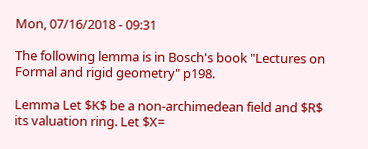Mon, 07/16/2018 - 09:31

The following lemma is in Bosch's book "Lectures on Formal and rigid geometry" p198.

Lemma Let $K$ be a non-archimedean field and $R$ its valuation ring. Let $X=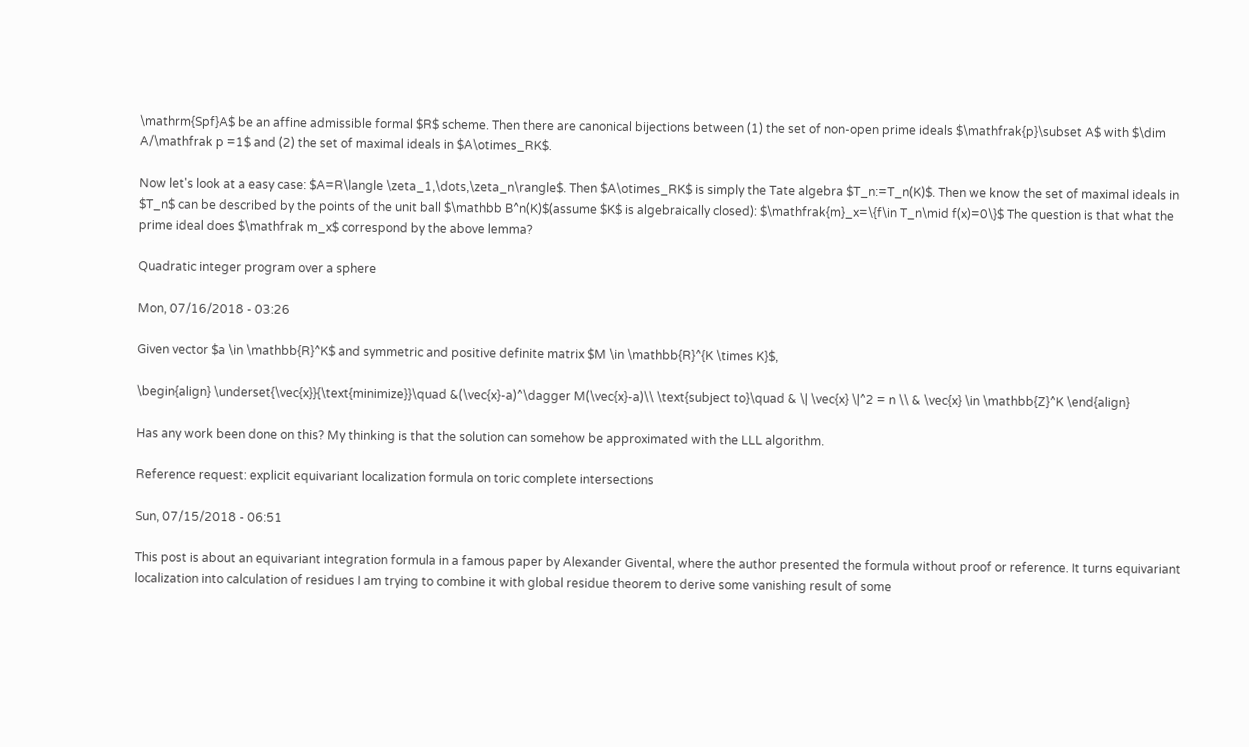\mathrm{Spf}A$ be an affine admissible formal $R$ scheme. Then there are canonical bijections between (1) the set of non-open prime ideals $\mathfrak{p}\subset A$ with $\dim A/\mathfrak p =1$ and (2) the set of maximal ideals in $A\otimes_RK$.

Now let's look at a easy case: $A=R\langle \zeta_1,\dots,\zeta_n\rangle$. Then $A\otimes_RK$ is simply the Tate algebra $T_n:=T_n(K)$. Then we know the set of maximal ideals in $T_n$ can be described by the points of the unit ball $\mathbb B^n(K)$(assume $K$ is algebraically closed): $\mathfrak{m}_x=\{f\in T_n\mid f(x)=0\}$ The question is that what the prime ideal does $\mathfrak m_x$ correspond by the above lemma?

Quadratic integer program over a sphere

Mon, 07/16/2018 - 03:26

Given vector $a \in \mathbb{R}^K$ and symmetric and positive definite matrix $M \in \mathbb{R}^{K \times K}$,

\begin{align} \underset{\vec{x}}{\text{minimize}}\quad &(\vec{x}-a)^\dagger M(\vec{x}-a)\\ \text{subject to}\quad & \| \vec{x} \|^2 = n \\ & \vec{x} \in \mathbb{Z}^K \end{align}

Has any work been done on this? My thinking is that the solution can somehow be approximated with the LLL algorithm.

Reference request: explicit equivariant localization formula on toric complete intersections

Sun, 07/15/2018 - 06:51

This post is about an equivariant integration formula in a famous paper by Alexander Givental, where the author presented the formula without proof or reference. It turns equivariant localization into calculation of residues I am trying to combine it with global residue theorem to derive some vanishing result of some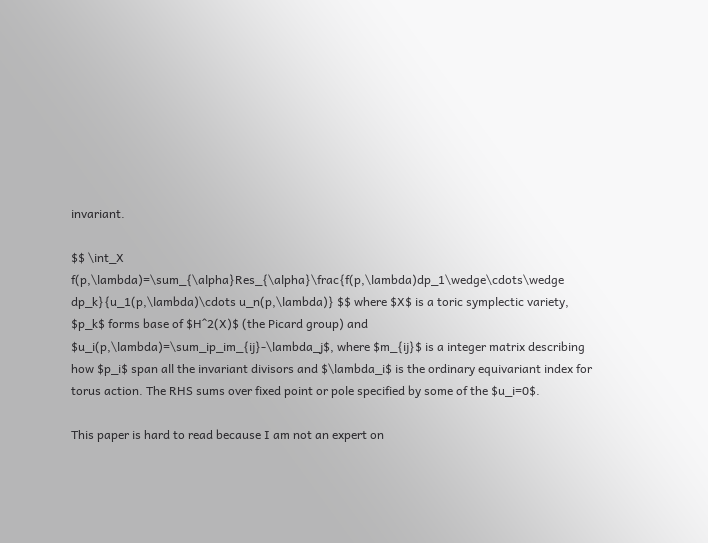invariant.

$$ \int_X f(p,\lambda)=\sum_{\alpha}Res_{\alpha}\frac{f(p,\lambda)dp_1\wedge\cdots\wedge dp_k}{u_1(p,\lambda)\cdots u_n(p,\lambda)} $$ where $X$ is a toric symplectic variety, $p_k$ forms base of $H^2(X)$ (the Picard group) and $u_i(p,\lambda)=\sum_ip_im_{ij}-\lambda_j$, where $m_{ij}$ is a integer matrix describing how $p_i$ span all the invariant divisors and $\lambda_i$ is the ordinary equivariant index for torus action. The RHS sums over fixed point or pole specified by some of the $u_i=0$.

This paper is hard to read because I am not an expert on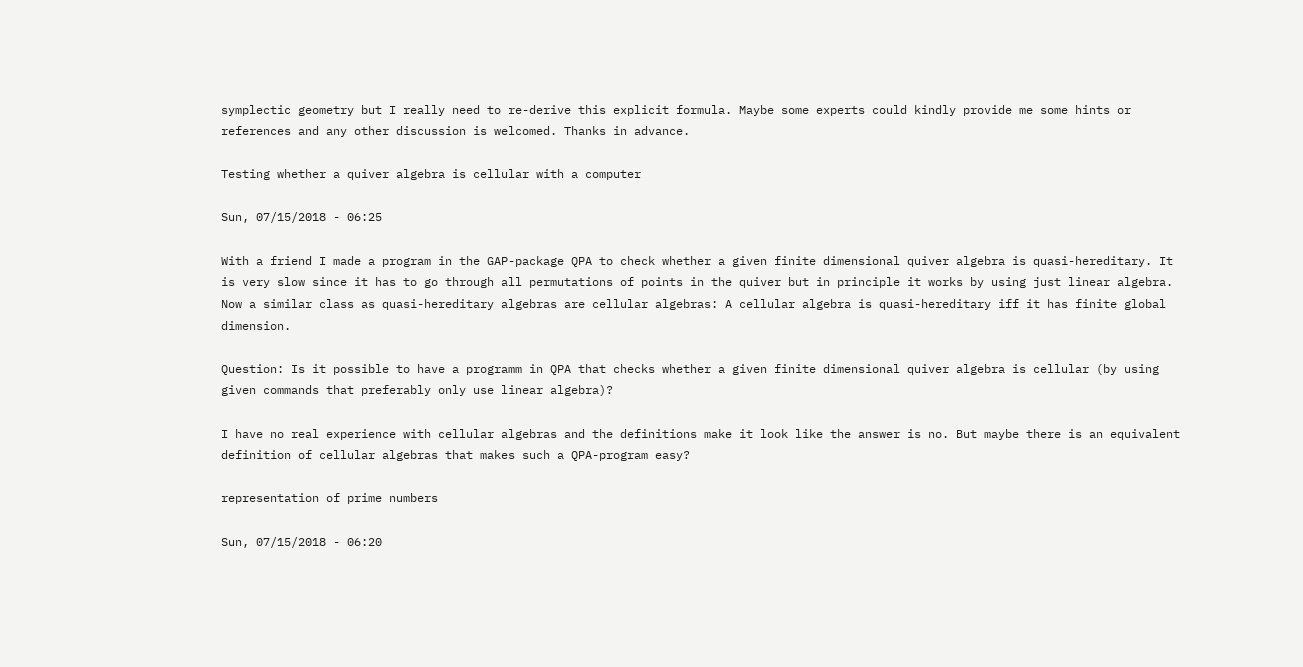symplectic geometry but I really need to re-derive this explicit formula. Maybe some experts could kindly provide me some hints or references and any other discussion is welcomed. Thanks in advance.

Testing whether a quiver algebra is cellular with a computer

Sun, 07/15/2018 - 06:25

With a friend I made a program in the GAP-package QPA to check whether a given finite dimensional quiver algebra is quasi-hereditary. It is very slow since it has to go through all permutations of points in the quiver but in principle it works by using just linear algebra. Now a similar class as quasi-hereditary algebras are cellular algebras: A cellular algebra is quasi-hereditary iff it has finite global dimension.

Question: Is it possible to have a programm in QPA that checks whether a given finite dimensional quiver algebra is cellular (by using given commands that preferably only use linear algebra)?

I have no real experience with cellular algebras and the definitions make it look like the answer is no. But maybe there is an equivalent definition of cellular algebras that makes such a QPA-program easy?

representation of prime numbers

Sun, 07/15/2018 - 06:20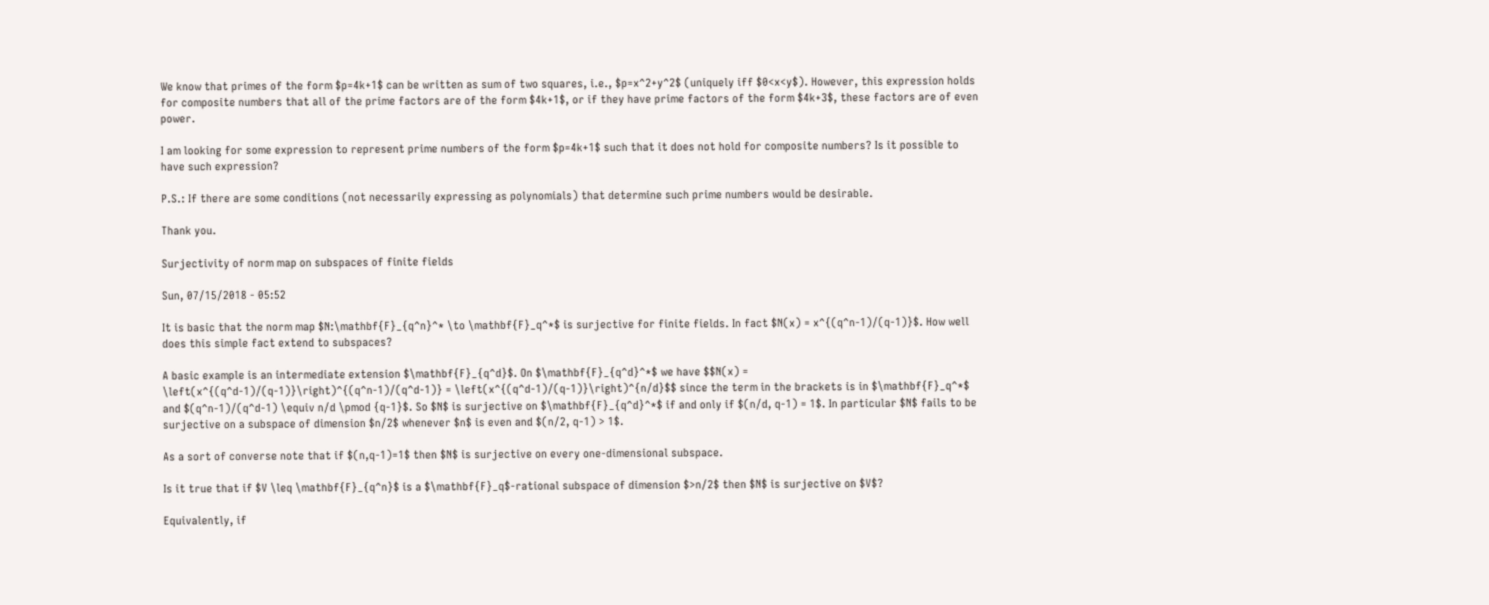We know that primes of the form $p=4k+1$ can be written as sum of two squares, i.e., $p=x^2+y^2$ (uniquely iff $0<x<y$). However, this expression holds for composite numbers that all of the prime factors are of the form $4k+1$, or if they have prime factors of the form $4k+3$, these factors are of even power.

I am looking for some expression to represent prime numbers of the form $p=4k+1$ such that it does not hold for composite numbers? Is it possible to have such expression?

P.S.: If there are some conditions (not necessarily expressing as polynomials) that determine such prime numbers would be desirable.

Thank you.

Surjectivity of norm map on subspaces of finite fields

Sun, 07/15/2018 - 05:52

It is basic that the norm map $N:\mathbf{F}_{q^n}^* \to \mathbf{F}_q^*$ is surjective for finite fields. In fact $N(x) = x^{(q^n-1)/(q-1)}$. How well does this simple fact extend to subspaces?

A basic example is an intermediate extension $\mathbf{F}_{q^d}$. On $\mathbf{F}_{q^d}^*$ we have $$N(x) = \left(x^{(q^d-1)/(q-1)}\right)^{(q^n-1)/(q^d-1)} = \left(x^{(q^d-1)/(q-1)}\right)^{n/d}$$ since the term in the brackets is in $\mathbf{F}_q^*$ and $(q^n-1)/(q^d-1) \equiv n/d \pmod {q-1}$. So $N$ is surjective on $\mathbf{F}_{q^d}^*$ if and only if $(n/d, q-1) = 1$. In particular $N$ fails to be surjective on a subspace of dimension $n/2$ whenever $n$ is even and $(n/2, q-1) > 1$.

As a sort of converse note that if $(n,q-1)=1$ then $N$ is surjective on every one-dimensional subspace.

Is it true that if $V \leq \mathbf{F}_{q^n}$ is a $\mathbf{F}_q$-rational subspace of dimension $>n/2$ then $N$ is surjective on $V$?

Equivalently, if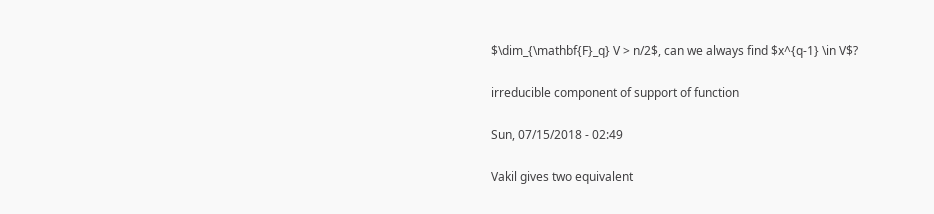$\dim_{\mathbf{F}_q} V > n/2$, can we always find $x^{q-1} \in V$?

irreducible component of support of function

Sun, 07/15/2018 - 02:49

Vakil gives two equivalent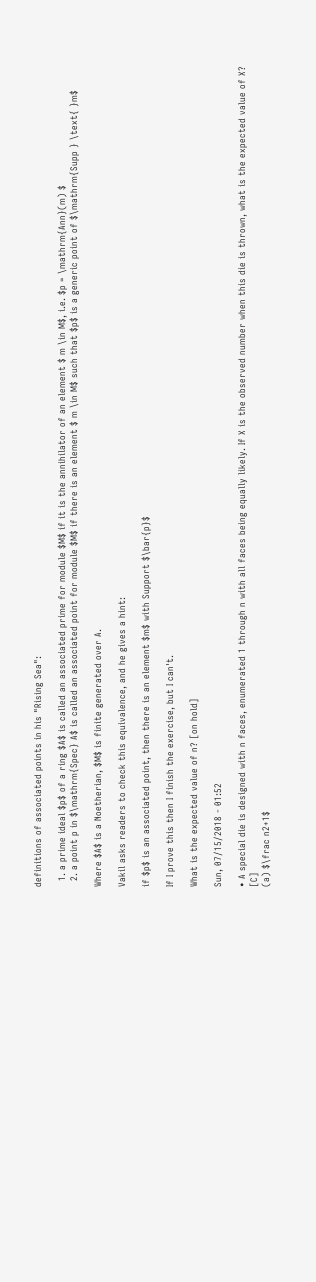definitions of associated points in his "Rising Sea":

  1. a prime ideal $p$ of a ring $A$ is called an associated prime for module $M$ if it is the annihilator of an element $ m \in M$, i.e. $p = \mathrm{Ann}(m) $
  2. a point p in $\mathrm{Spec} A$ is called an associated point for module $M$ if there is an element $ m \in M$ such that $p$ is a generic point of $\mathrm{Supp } \text{ }m$

Where $A$ is a Noetherian, $M$ is finite generated over A.

Vakil asks readers to check this equivalence, and he gives a hint:

if $p$ is an associated point, then there is an element $m$ with Support $\bar{p}$

If I prove this then I finish the exercise, but I can't.

What is the expected value of n? [on hold]

Sun, 07/15/2018 - 01:52

• A special die is designed with n faces, enumerated 1 through n with all faces being equally likely. If X is the observed number when this die is thrown, what is the expected value of X? [C]
(a) $\frac n2+1$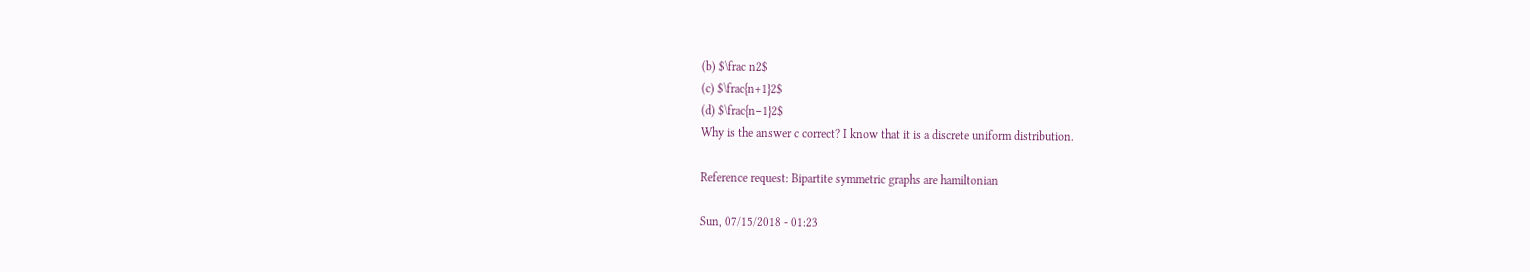(b) $\frac n2$
(c) $\frac{n+1}2$
(d) $\frac{n−1}2$
Why is the answer c correct? I know that it is a discrete uniform distribution.

Reference request: Bipartite symmetric graphs are hamiltonian

Sun, 07/15/2018 - 01:23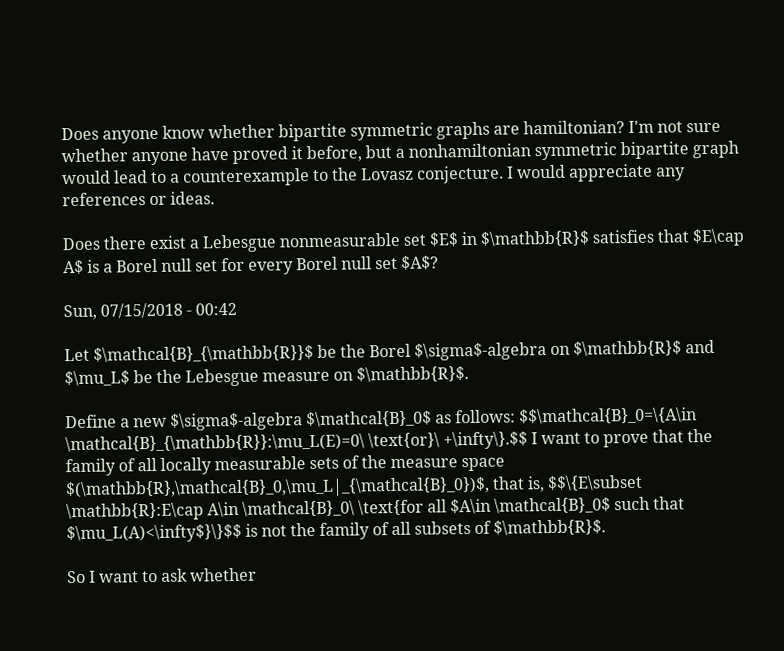Does anyone know whether bipartite symmetric graphs are hamiltonian? I'm not sure whether anyone have proved it before, but a nonhamiltonian symmetric bipartite graph would lead to a counterexample to the Lovasz conjecture. I would appreciate any references or ideas.

Does there exist a Lebesgue nonmeasurable set $E$ in $\mathbb{R}$ satisfies that $E\cap A$ is a Borel null set for every Borel null set $A$?

Sun, 07/15/2018 - 00:42

Let $\mathcal{B}_{\mathbb{R}}$ be the Borel $\sigma$-algebra on $\mathbb{R}$ and $\mu_L$ be the Lebesgue measure on $\mathbb{R}$.

Define a new $\sigma$-algebra $\mathcal{B}_0$ as follows: $$\mathcal{B}_0=\{A\in \mathcal{B}_{\mathbb{R}}:\mu_L(E)=0\ \text{or}\ +\infty\}.$$ I want to prove that the family of all locally measurable sets of the measure space $(\mathbb{R},\mathcal{B}_0,\mu_L|_{\mathcal{B}_0})$, that is, $$\{E\subset \mathbb{R}:E\cap A\in \mathcal{B}_0\ \text{for all $A\in \mathcal{B}_0$ such that $\mu_L(A)<\infty$}\}$$ is not the family of all subsets of $\mathbb{R}$.

So I want to ask whether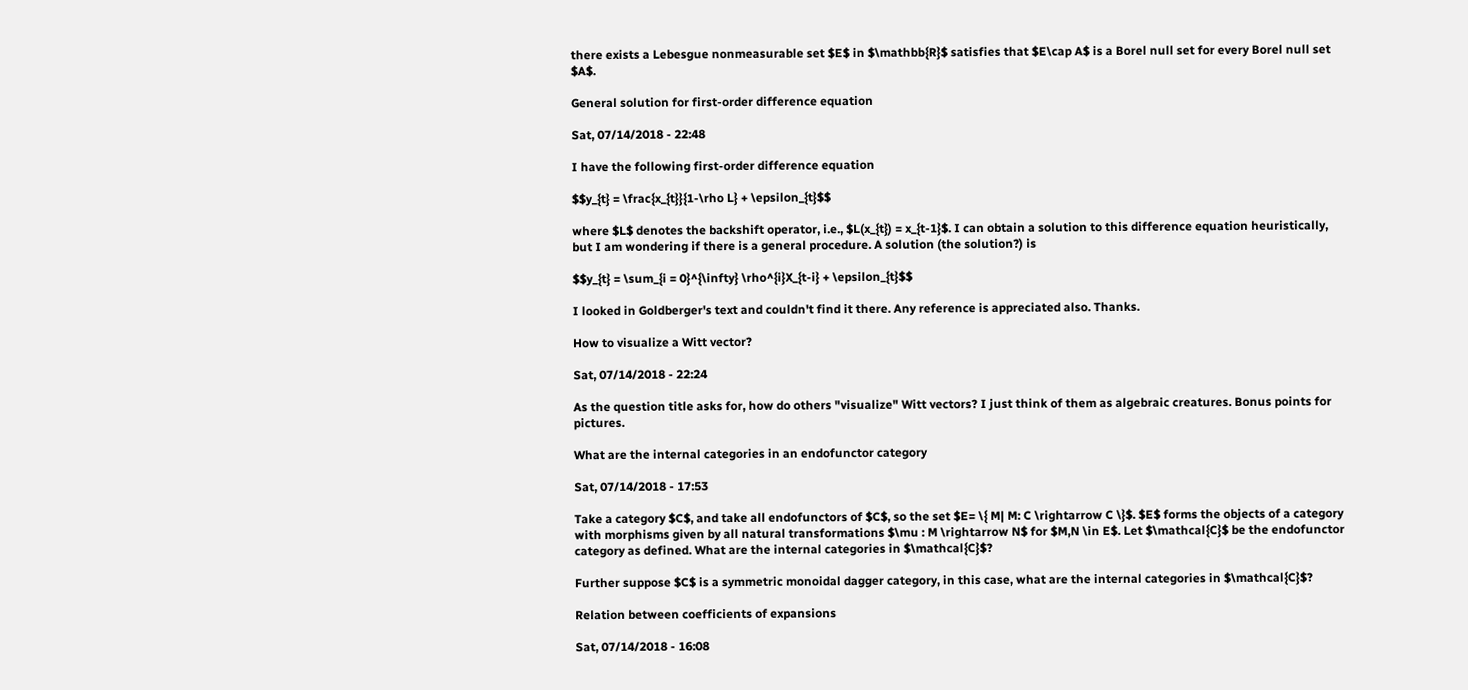there exists a Lebesgue nonmeasurable set $E$ in $\mathbb{R}$ satisfies that $E\cap A$ is a Borel null set for every Borel null set $A$.

General solution for first-order difference equation

Sat, 07/14/2018 - 22:48

I have the following first-order difference equation

$$y_{t} = \frac{x_{t}}{1-\rho L} + \epsilon_{t}$$

where $L$ denotes the backshift operator, i.e., $L(x_{t}) = x_{t-1}$. I can obtain a solution to this difference equation heuristically, but I am wondering if there is a general procedure. A solution (the solution?) is

$$y_{t} = \sum_{i = 0}^{\infty} \rho^{i}X_{t-i} + \epsilon_{t}$$

I looked in Goldberger's text and couldn't find it there. Any reference is appreciated also. Thanks.

How to visualize a Witt vector?

Sat, 07/14/2018 - 22:24

As the question title asks for, how do others "visualize" Witt vectors? I just think of them as algebraic creatures. Bonus points for pictures.

What are the internal categories in an endofunctor category

Sat, 07/14/2018 - 17:53

Take a category $C$, and take all endofunctors of $C$, so the set $E= \{ M| M: C \rightarrow C \}$. $E$ forms the objects of a category with morphisms given by all natural transformations $\mu : M \rightarrow N$ for $M,N \in E$. Let $\mathcal{C}$ be the endofunctor category as defined. What are the internal categories in $\mathcal{C}$?

Further suppose $C$ is a symmetric monoidal dagger category, in this case, what are the internal categories in $\mathcal{C}$?

Relation between coefficients of expansions

Sat, 07/14/2018 - 16:08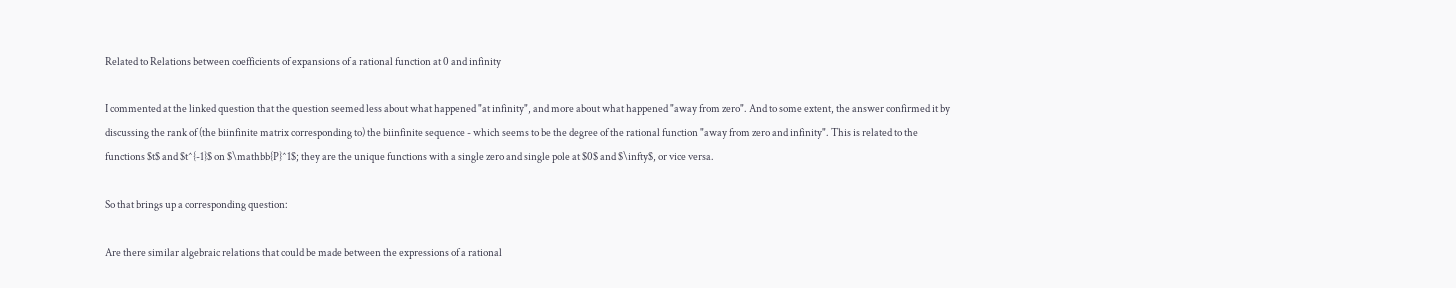Related to Relations between coefficients of expansions of a rational function at 0 and infinity

I commented at the linked question that the question seemed less about what happened "at infinity", and more about what happened "away from zero". And to some extent, the answer confirmed it by discussing the rank of (the biinfinite matrix corresponding to) the biinfinite sequence - which seems to be the degree of the rational function "away from zero and infinity". This is related to the functions $t$ and $t^{-1}$ on $\mathbb{P}^1$; they are the unique functions with a single zero and single pole at $0$ and $\infty$, or vice versa.

So that brings up a corresponding question:

Are there similar algebraic relations that could be made between the expressions of a rational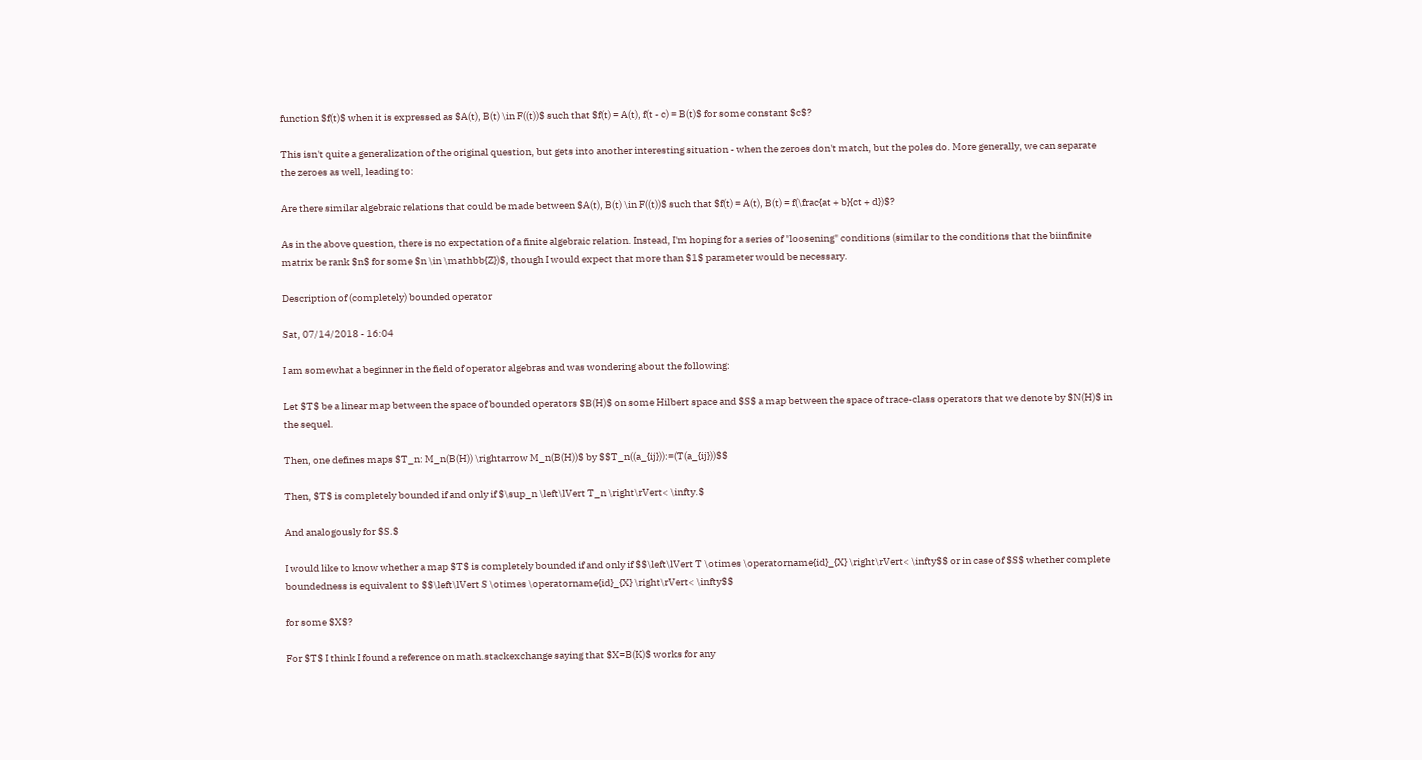function $f(t)$ when it is expressed as $A(t), B(t) \in F((t))$ such that $f(t) = A(t), f(t - c) = B(t)$ for some constant $c$?

This isn't quite a generalization of the original question, but gets into another interesting situation - when the zeroes don't match, but the poles do. More generally, we can separate the zeroes as well, leading to:

Are there similar algebraic relations that could be made between $A(t), B(t) \in F((t))$ such that $f(t) = A(t), B(t) = f(\frac{at + b}{ct + d})$?

As in the above question, there is no expectation of a finite algebraic relation. Instead, I'm hoping for a series of "loosening" conditions (similar to the conditions that the biinfinite matrix be rank $n$ for some $n \in \mathbb{Z})$, though I would expect that more than $1$ parameter would be necessary.

Description of (completely) bounded operator

Sat, 07/14/2018 - 16:04

I am somewhat a beginner in the field of operator algebras and was wondering about the following:

Let $T$ be a linear map between the space of bounded operators $B(H)$ on some Hilbert space and $S$ a map between the space of trace-class operators that we denote by $N(H)$ in the sequel.

Then, one defines maps $T_n: M_n(B(H)) \rightarrow M_n(B(H))$ by $$T_n((a_{ij})):=(T(a_{ij}))$$

Then, $T$ is completely bounded if and only if $\sup_n \left\lVert T_n \right\rVert< \infty.$

And analogously for $S.$

I would like to know whether a map $T$ is completely bounded if and only if $$\left\lVert T \otimes \operatorname{id}_{X} \right\rVert< \infty$$ or in case of $S$ whether complete boundedness is equivalent to $$\left\lVert S \otimes \operatorname{id}_{X} \right\rVert< \infty$$

for some $X$?

For $T$ I think I found a reference on math.stackexchange saying that $X=B(K)$ works for any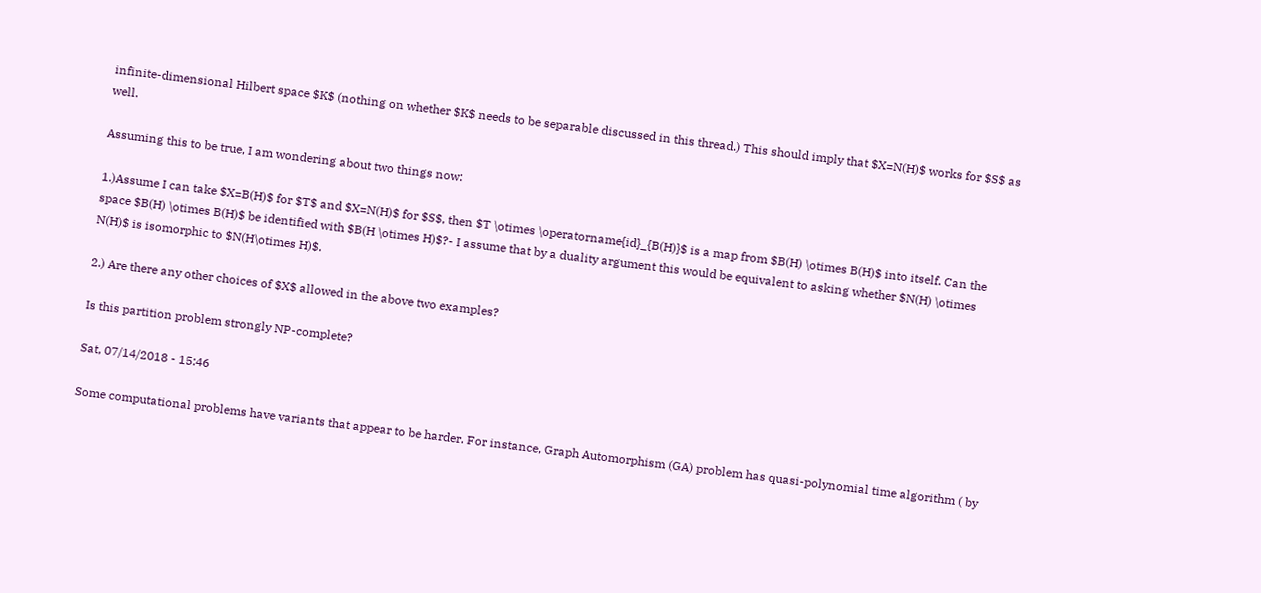infinite-dimensional Hilbert space $K$ (nothing on whether $K$ needs to be separable discussed in this thread.) This should imply that $X=N(H)$ works for $S$ as well.

Assuming this to be true, I am wondering about two things now:

1.)Assume I can take $X=B(H)$ for $T$ and $X=N(H)$ for $S$, then $T \otimes \operatorname{id}_{B(H)}$ is a map from $B(H) \otimes B(H)$ into itself. Can the space $B(H) \otimes B(H)$ be identified with $B(H \otimes H)$?- I assume that by a duality argument this would be equivalent to asking whether $N(H) \otimes N(H)$ is isomorphic to $N(H\otimes H)$.

2.) Are there any other choices of $X$ allowed in the above two examples?

Is this partition problem strongly NP-complete?

Sat, 07/14/2018 - 15:46

Some computational problems have variants that appear to be harder. For instance, Graph Automorphism (GA) problem has quasi-polynomial time algorithm ( by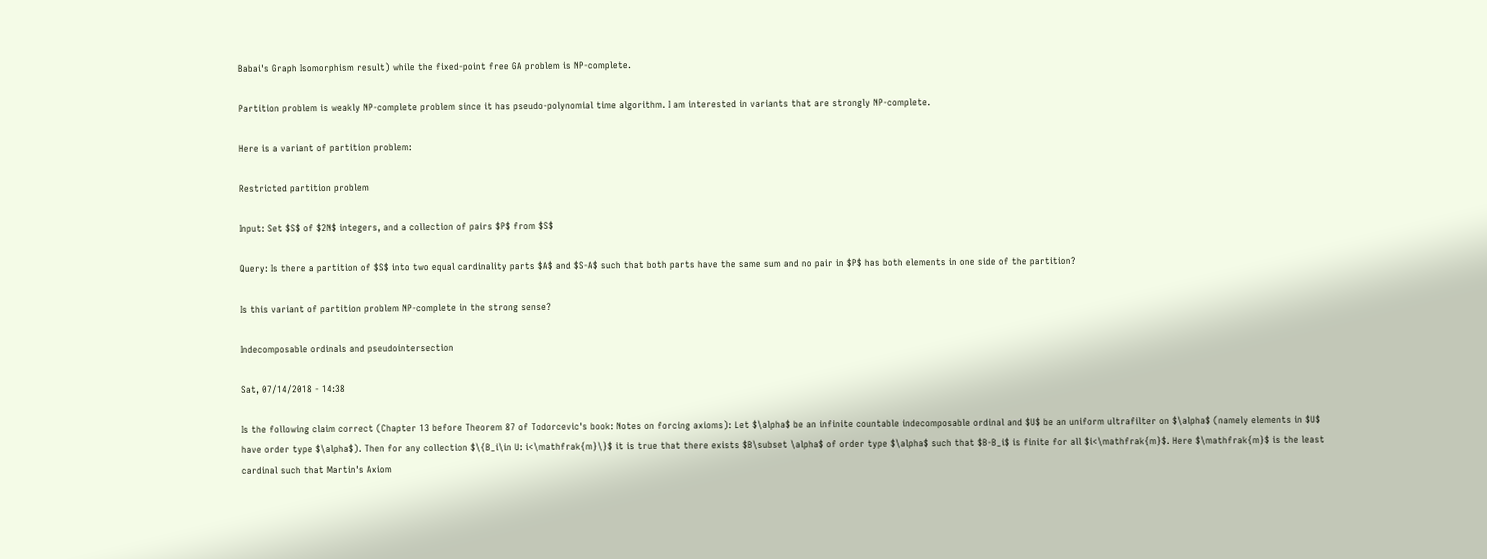Babai's Graph Isomorphism result) while the fixed-point free GA problem is NP-complete.

Partition problem is weakly NP-complete problem since it has pseudo-polynomial time algorithm. I am interested in variants that are strongly NP-complete.

Here is a variant of partition problem:

Restricted partition problem

Input: Set $S$ of $2N$ integers, and a collection of pairs $P$ from $S$

Query: Is there a partition of $S$ into two equal cardinality parts $A$ and $S-A$ such that both parts have the same sum and no pair in $P$ has both elements in one side of the partition?

Is this variant of partition problem NP-complete in the strong sense?

Indecomposable ordinals and pseudointersection

Sat, 07/14/2018 - 14:38

Is the following claim correct (Chapter 13 before Theorem 87 of Todorcevic's book: Notes on forcing axioms): Let $\alpha$ be an infinite countable indecomposable ordinal and $U$ be an uniform ultrafilter on $\alpha$ (namely elements in $U$ have order type $\alpha$). Then for any collection $\{B_i\in U: i<\mathfrak{m}\}$ it is true that there exists $B\subset \alpha$ of order type $\alpha$ such that $B-B_i$ is finite for all $i<\mathfrak{m}$. Here $\mathfrak{m}$ is the least cardinal such that Martin's Axiom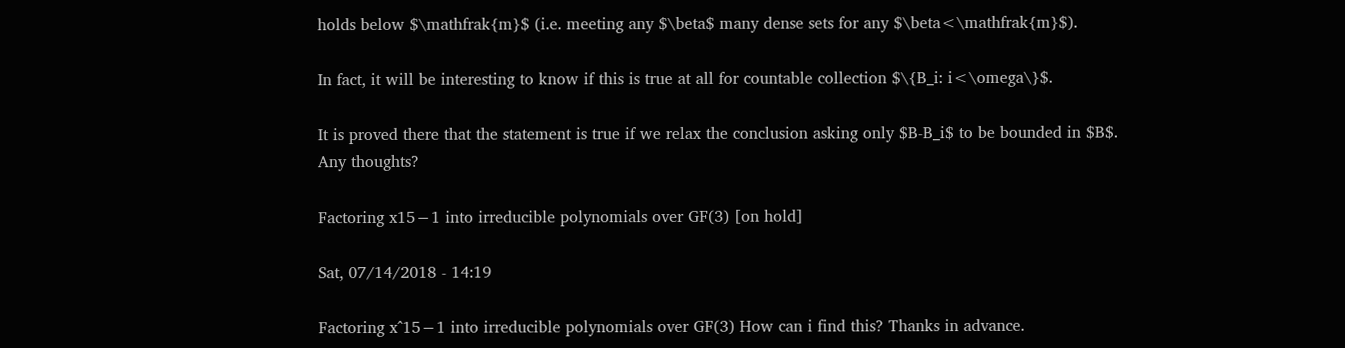holds below $\mathfrak{m}$ (i.e. meeting any $\beta$ many dense sets for any $\beta<\mathfrak{m}$).

In fact, it will be interesting to know if this is true at all for countable collection $\{B_i: i<\omega\}$.

It is proved there that the statement is true if we relax the conclusion asking only $B-B_i$ to be bounded in $B$. Any thoughts?

Factoring x15−1 into irreducible polynomials over GF(3) [on hold]

Sat, 07/14/2018 - 14:19

Factoring x^15−1 into irreducible polynomials over GF(3) How can i find this? Thanks in advance.